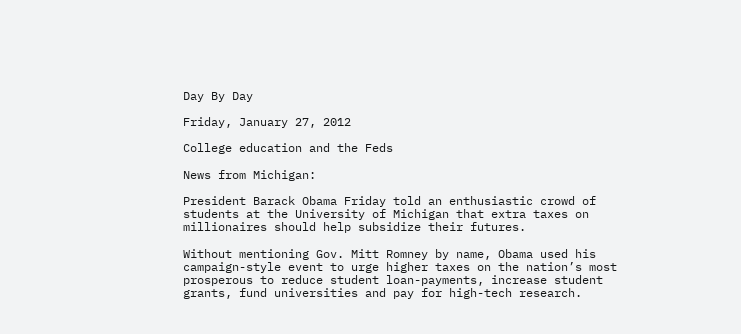Day By Day

Friday, January 27, 2012

College education and the Feds

News from Michigan:

President Barack Obama Friday told an enthusiastic crowd of students at the University of Michigan that extra taxes on millionaires should help subsidize their futures.

Without mentioning Gov. Mitt Romney by name, Obama used his campaign-style event to urge higher taxes on the nation’s most prosperous to reduce student loan-payments, increase student grants, fund universities and pay for high-tech research.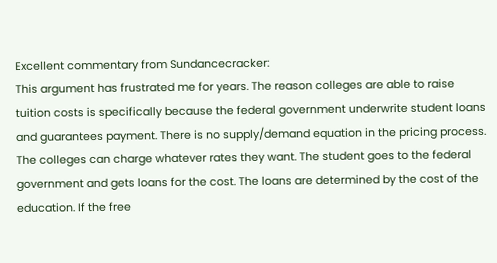Excellent commentary from Sundancecracker:
This argument has frustrated me for years. The reason colleges are able to raise tuition costs is specifically because the federal government underwrite student loans and guarantees payment. There is no supply/demand equation in the pricing process. The colleges can charge whatever rates they want. The student goes to the federal government and gets loans for the cost. The loans are determined by the cost of the education. If the free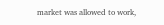market was allowed to work,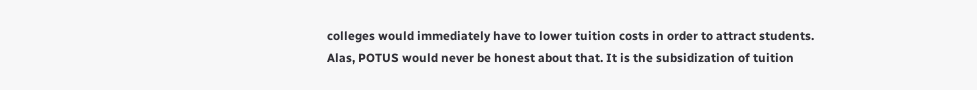colleges would immediately have to lower tuition costs in order to attract students. Alas, POTUS would never be honest about that. It is the subsidization of tuition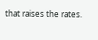that raises the rates.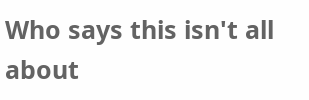Who says this isn't all about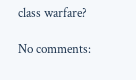class warfare?

No comments: